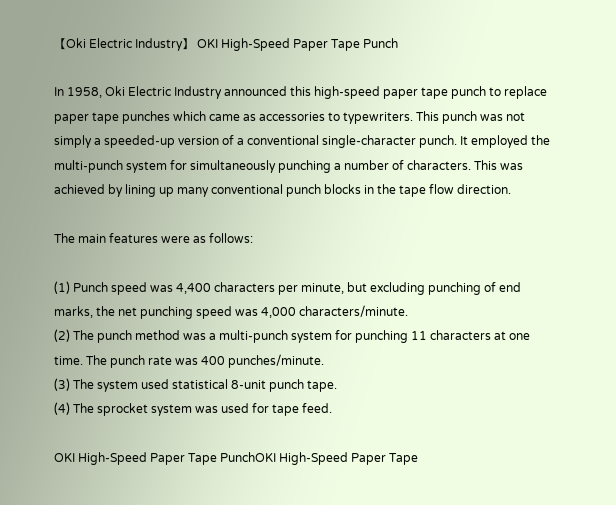【Oki Electric Industry】 OKI High-Speed Paper Tape Punch

In 1958, Oki Electric Industry announced this high-speed paper tape punch to replace paper tape punches which came as accessories to typewriters. This punch was not simply a speeded-up version of a conventional single-character punch. It employed the multi-punch system for simultaneously punching a number of characters. This was achieved by lining up many conventional punch blocks in the tape flow direction.

The main features were as follows:

(1) Punch speed was 4,400 characters per minute, but excluding punching of end marks, the net punching speed was 4,000 characters/minute.
(2) The punch method was a multi-punch system for punching 11 characters at one time. The punch rate was 400 punches/minute.
(3) The system used statistical 8-unit punch tape.
(4) The sprocket system was used for tape feed.

OKI High-Speed Paper Tape PunchOKI High-Speed Paper Tape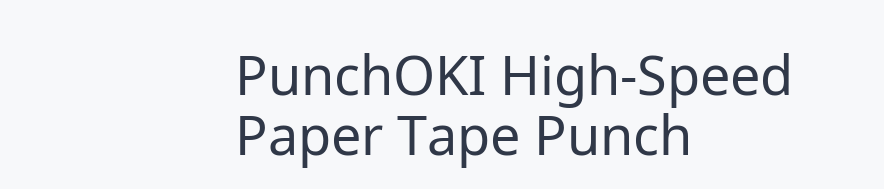PunchOKI High-Speed Paper Tape Punch